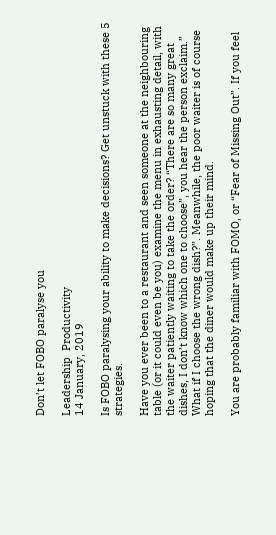Don’t let FOBO paralyse you

Leadership  Productivity
14 January, 2019

Is FOBO paralysing your ability to make decisions? Get unstuck with these 5 strategies.

Have you ever been to a restaurant and seen someone at the neighbouring table (or it could even be you) examine the menu in exhausting detail, with the waiter patiently waiting to take the order? “There are so many great dishes, I don’t know which one to choose”, you hear the person exclaim.” What if I choose the wrong dish?”. Meanwhile, the poor waiter is of course hoping that the diner would make up their mind.

You are probably familiar with FOMO, or “Fear of Missing Out”. If you feel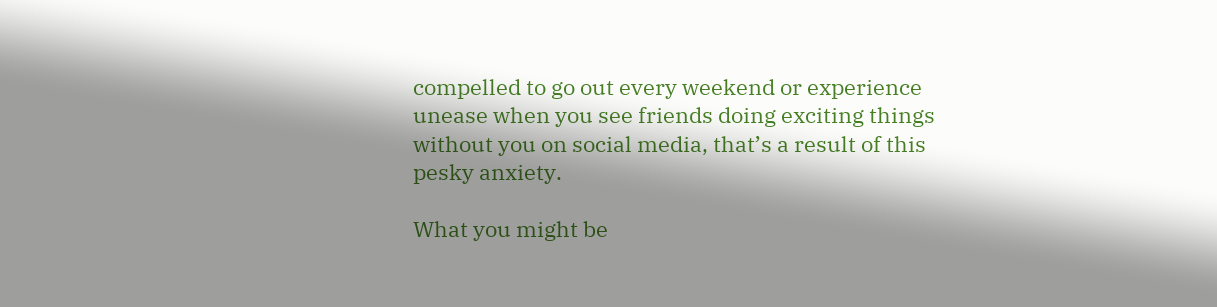compelled to go out every weekend or experience unease when you see friends doing exciting things without you on social media, that’s a result of this pesky anxiety.

What you might be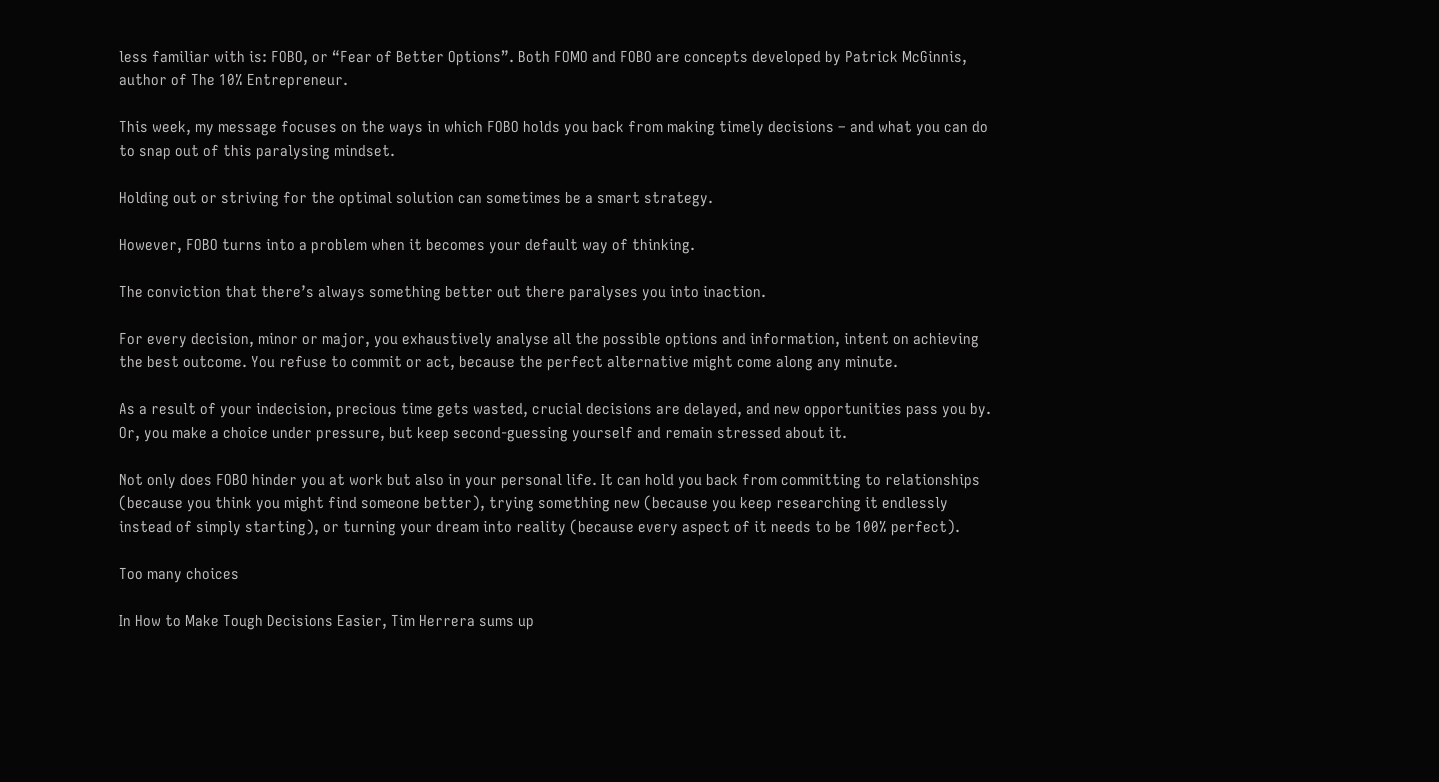less familiar with is: FOBO, or “Fear of Better Options”. Both FOMO and FOBO are concepts developed by Patrick McGinnis, author of The 10% Entrepreneur.

This week, my message focuses on the ways in which FOBO holds you back from making timely decisions – and what you can do to snap out of this paralysing mindset.

Holding out or striving for the optimal solution can sometimes be a smart strategy.

However, FOBO turns into a problem when it becomes your default way of thinking.

The conviction that there’s always something better out there paralyses you into inaction.

For every decision, minor or major, you exhaustively analyse all the possible options and information, intent on achieving the best outcome. You refuse to commit or act, because the perfect alternative might come along any minute.

As a result of your indecision, precious time gets wasted, crucial decisions are delayed, and new opportunities pass you by. Or, you make a choice under pressure, but keep second-guessing yourself and remain stressed about it.

Not only does FOBO hinder you at work but also in your personal life. It can hold you back from committing to relationships (because you think you might find someone better), trying something new (because you keep researching it endlessly instead of simply starting), or turning your dream into reality (because every aspect of it needs to be 100% perfect).

Too many choices

In How to Make Tough Decisions Easier, Tim Herrera sums up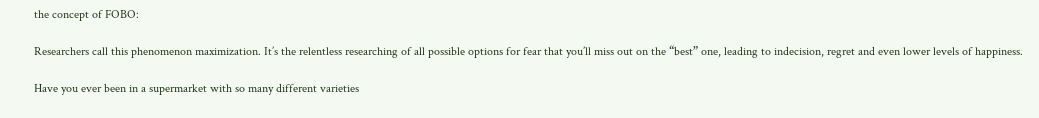the concept of FOBO:

Researchers call this phenomenon maximization. It’s the relentless researching of all possible options for fear that you’ll miss out on the “best” one, leading to indecision, regret and even lower levels of happiness.

Have you ever been in a supermarket with so many different varieties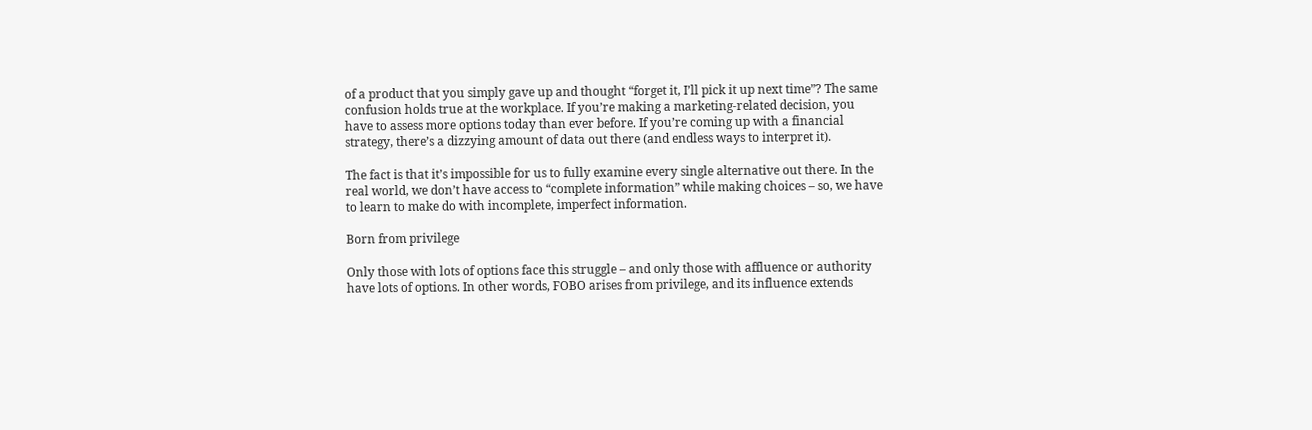of a product that you simply gave up and thought “forget it, I’ll pick it up next time”? The same confusion holds true at the workplace. If you’re making a marketing-related decision, you have to assess more options today than ever before. If you’re coming up with a financial strategy, there’s a dizzying amount of data out there (and endless ways to interpret it).

The fact is that it’s impossible for us to fully examine every single alternative out there. In the real world, we don’t have access to “complete information” while making choices – so, we have to learn to make do with incomplete, imperfect information.

Born from privilege

Only those with lots of options face this struggle – and only those with affluence or authority have lots of options. In other words, FOBO arises from privilege, and its influence extends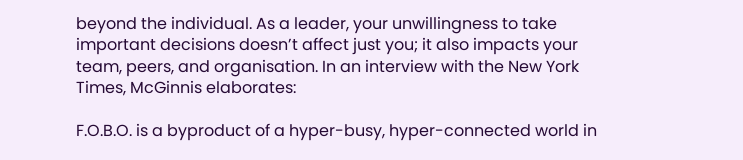beyond the individual. As a leader, your unwillingness to take important decisions doesn’t affect just you; it also impacts your team, peers, and organisation. In an interview with the New York Times, McGinnis elaborates:

F.O.B.O. is a byproduct of a hyper-busy, hyper-connected world in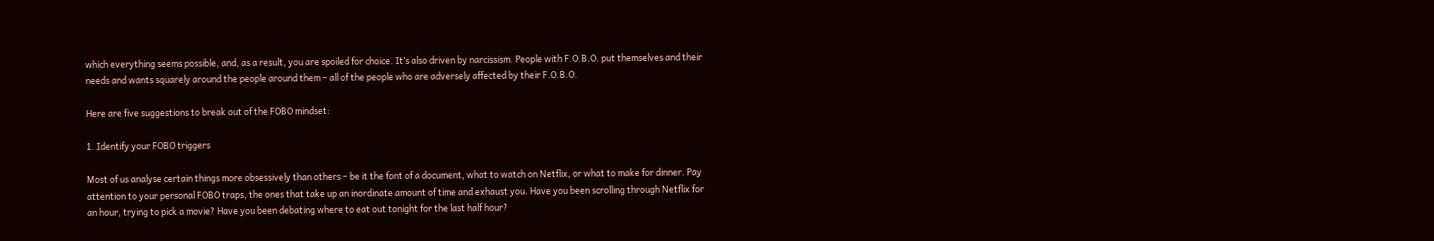which everything seems possible, and, as a result, you are spoiled for choice. It’s also driven by narcissism. People with F.O.B.O. put themselves and their needs and wants squarely around the people around them – all of the people who are adversely affected by their F.O.B.O.

Here are five suggestions to break out of the FOBO mindset:

1. Identify your FOBO triggers

Most of us analyse certain things more obsessively than others – be it the font of a document, what to watch on Netflix, or what to make for dinner. Pay attention to your personal FOBO traps, the ones that take up an inordinate amount of time and exhaust you. Have you been scrolling through Netflix for an hour, trying to pick a movie? Have you been debating where to eat out tonight for the last half hour?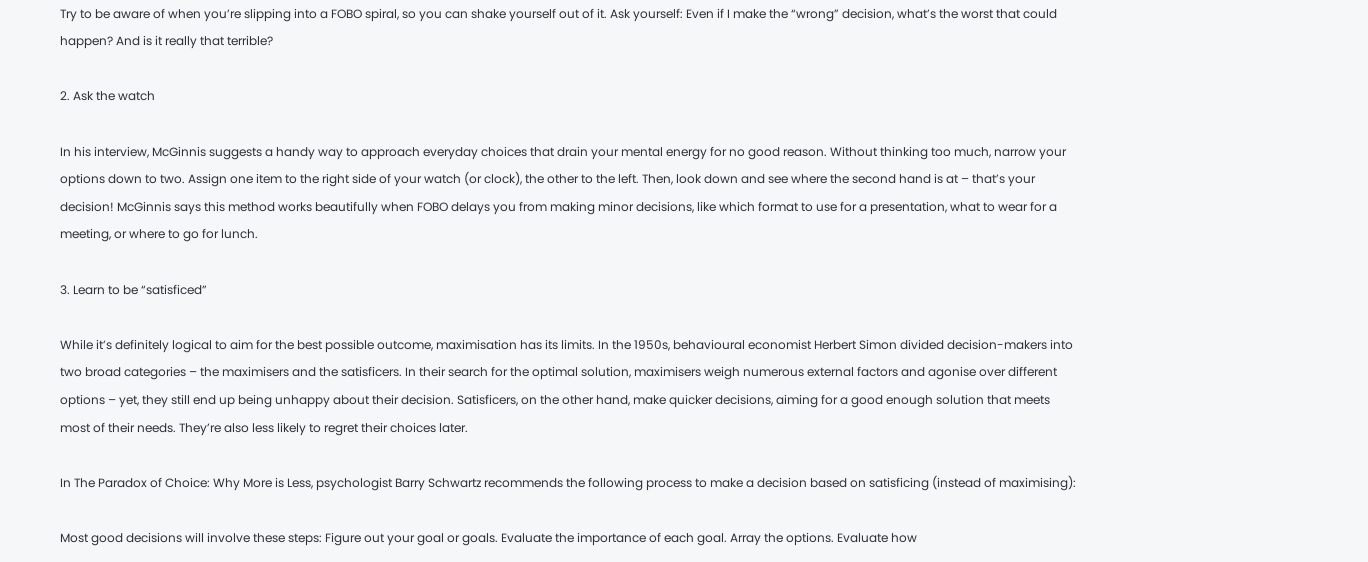Try to be aware of when you’re slipping into a FOBO spiral, so you can shake yourself out of it. Ask yourself: Even if I make the “wrong” decision, what’s the worst that could happen? And is it really that terrible?

2. Ask the watch

In his interview, McGinnis suggests a handy way to approach everyday choices that drain your mental energy for no good reason. Without thinking too much, narrow your options down to two. Assign one item to the right side of your watch (or clock), the other to the left. Then, look down and see where the second hand is at – that’s your decision! McGinnis says this method works beautifully when FOBO delays you from making minor decisions, like which format to use for a presentation, what to wear for a meeting, or where to go for lunch.

3. Learn to be “satisficed”

While it’s definitely logical to aim for the best possible outcome, maximisation has its limits. In the 1950s, behavioural economist Herbert Simon divided decision-makers into two broad categories – the maximisers and the satisficers. In their search for the optimal solution, maximisers weigh numerous external factors and agonise over different options – yet, they still end up being unhappy about their decision. Satisficers, on the other hand, make quicker decisions, aiming for a good enough solution that meets most of their needs. They’re also less likely to regret their choices later.

In The Paradox of Choice: Why More is Less, psychologist Barry Schwartz recommends the following process to make a decision based on satisficing (instead of maximising):

Most good decisions will involve these steps: Figure out your goal or goals. Evaluate the importance of each goal. Array the options. Evaluate how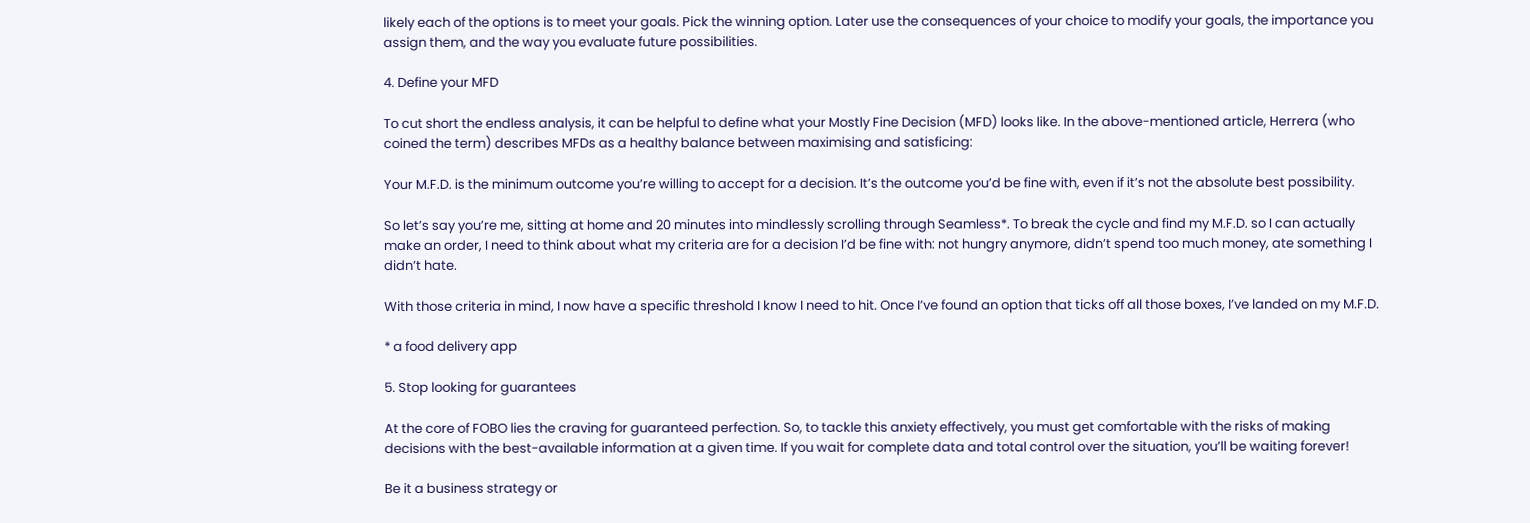likely each of the options is to meet your goals. Pick the winning option. Later use the consequences of your choice to modify your goals, the importance you assign them, and the way you evaluate future possibilities.

4. Define your MFD

To cut short the endless analysis, it can be helpful to define what your Mostly Fine Decision (MFD) looks like. In the above-mentioned article, Herrera (who coined the term) describes MFDs as a healthy balance between maximising and satisficing:

Your M.F.D. is the minimum outcome you’re willing to accept for a decision. It’s the outcome you’d be fine with, even if it’s not the absolute best possibility.

So let’s say you’re me, sitting at home and 20 minutes into mindlessly scrolling through Seamless*. To break the cycle and find my M.F.D. so I can actually make an order, I need to think about what my criteria are for a decision I’d be fine with: not hungry anymore, didn’t spend too much money, ate something I didn’t hate.

With those criteria in mind, I now have a specific threshold I know I need to hit. Once I’ve found an option that ticks off all those boxes, I’ve landed on my M.F.D.

* a food delivery app

5. Stop looking for guarantees

At the core of FOBO lies the craving for guaranteed perfection. So, to tackle this anxiety effectively, you must get comfortable with the risks of making decisions with the best-available information at a given time. If you wait for complete data and total control over the situation, you’ll be waiting forever!

Be it a business strategy or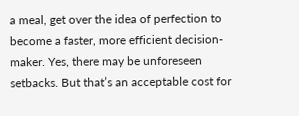a meal, get over the idea of perfection to become a faster, more efficient decision-maker. Yes, there may be unforeseen setbacks. But that’s an acceptable cost for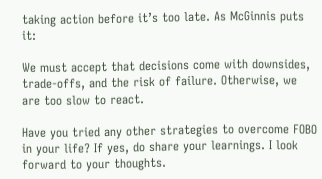taking action before it’s too late. As McGinnis puts it:

We must accept that decisions come with downsides, trade-offs, and the risk of failure. Otherwise, we are too slow to react.

Have you tried any other strategies to overcome FOBO in your life? If yes, do share your learnings. I look forward to your thoughts.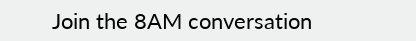Join the 8AM conversation